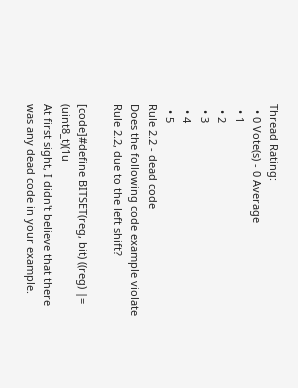Thread Rating:
  • 0 Vote(s) - 0 Average
  • 1
  • 2
  • 3
  • 4
  • 5
Rule 2.2 - dead code
Does the following code example violate Rule 2.2, due to the left shift?

[code]#define BITSET(reg, bit) ((reg) |= (uint8_t)(1u
At first sight, I didn't believe that there was any dead code in your example.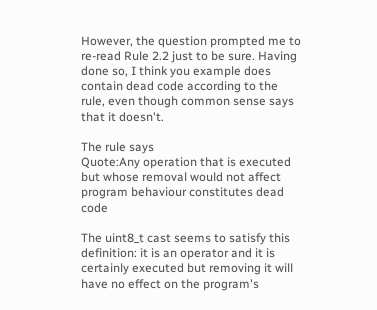However, the question prompted me to re-read Rule 2.2 just to be sure. Having done so, I think you example does contain dead code according to the rule, even though common sense says that it doesn't.

The rule says
Quote:Any operation that is executed but whose removal would not affect program behaviour constitutes dead code

The uint8_t cast seems to satisfy this definition: it is an operator and it is certainly executed but removing it will have no effect on the program's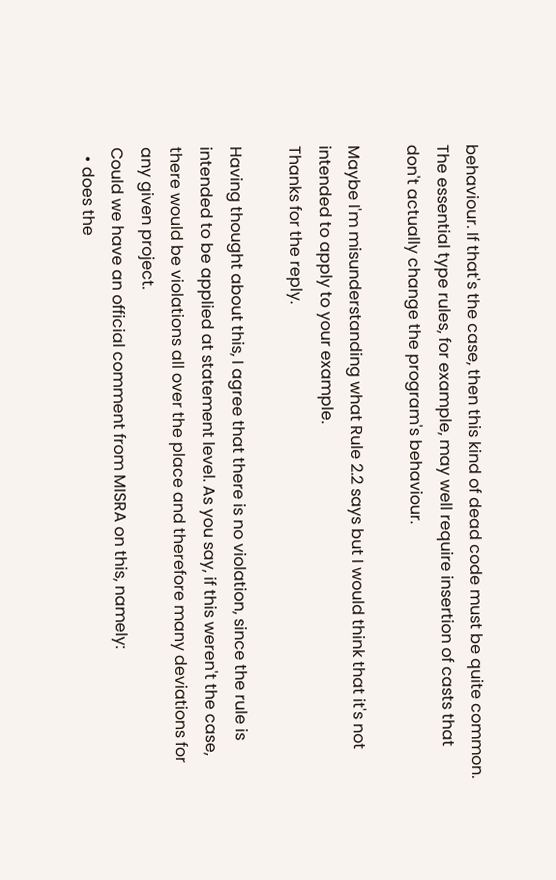behaviour. If that's the case, then this kind of dead code must be quite common. The essential type rules, for example, may well require insertion of casts that don't actually change the program's behaviour.

Maybe I'm misunderstanding what Rule 2.2 says but I would think that it's not intended to apply to your example.
Thanks for the reply.

Having thought about this, I agree that there is no violation, since the rule is intended to be applied at statement level. As you say, if this weren't the case, there would be violations all over the place and therefore many deviations for any given project.
Could we have an official comment from MISRA on this, namely:
  • does the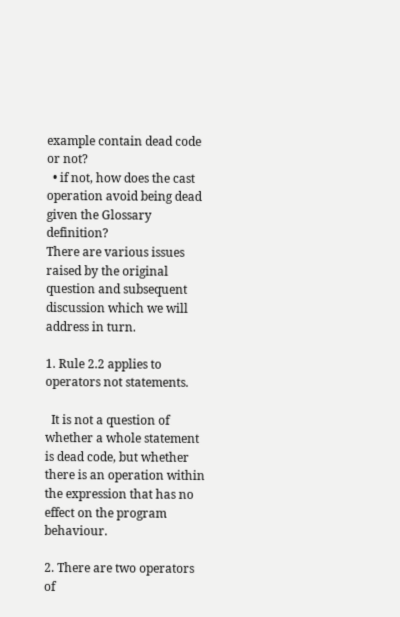example contain dead code or not?
  • if not, how does the cast operation avoid being dead given the Glossary definition?
There are various issues raised by the original question and subsequent discussion which we will address in turn.

1. Rule 2.2 applies to operators not statements.

  It is not a question of whether a whole statement is dead code, but whether there is an operation within the expression that has no effect on the program behaviour.

2. There are two operators of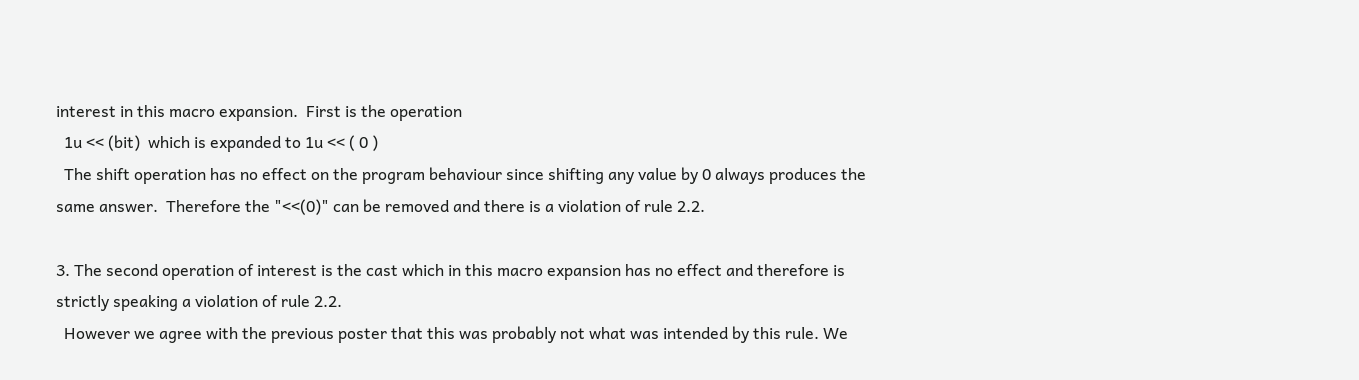interest in this macro expansion.  First is the operation
  1u << (bit)  which is expanded to 1u << ( 0 )
  The shift operation has no effect on the program behaviour since shifting any value by 0 always produces the same answer.  Therefore the "<<(0)" can be removed and there is a violation of rule 2.2.

3. The second operation of interest is the cast which in this macro expansion has no effect and therefore is strictly speaking a violation of rule 2.2.
  However we agree with the previous poster that this was probably not what was intended by this rule. We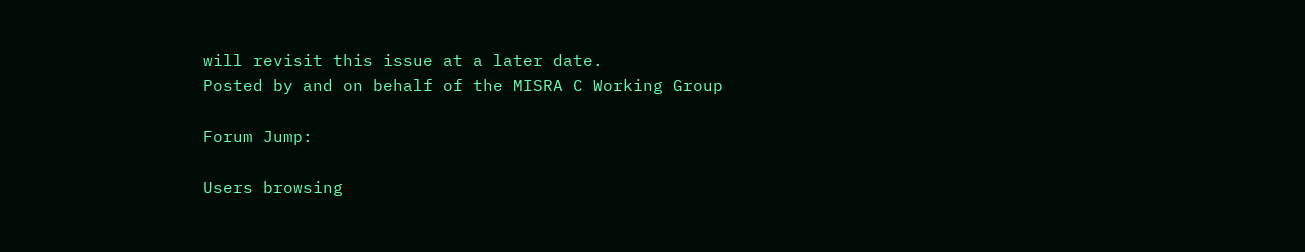will revisit this issue at a later date.
Posted by and on behalf of the MISRA C Working Group

Forum Jump:

Users browsing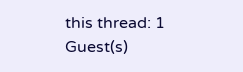this thread: 1 Guest(s)